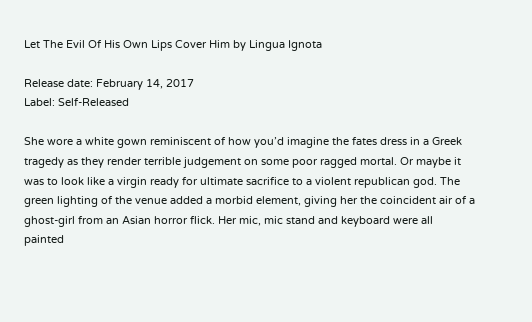Let The Evil Of His Own Lips Cover Him by Lingua Ignota

Release date: February 14, 2017
Label: Self-Released

She wore a white gown reminiscent of how you’d imagine the fates dress in a Greek tragedy as they render terrible judgement on some poor ragged mortal. Or maybe it was to look like a virgin ready for ultimate sacrifice to a violent republican god. The green lighting of the venue added a morbid element, giving her the coincident air of a ghost-girl from an Asian horror flick. Her mic, mic stand and keyboard were all painted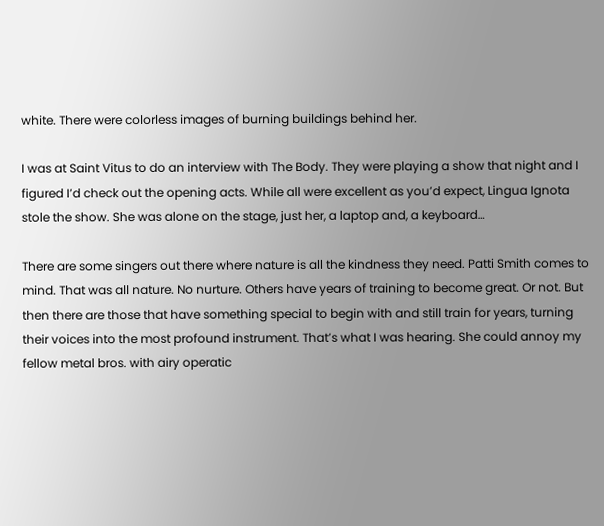white. There were colorless images of burning buildings behind her.

I was at Saint Vitus to do an interview with The Body. They were playing a show that night and I figured I’d check out the opening acts. While all were excellent as you’d expect, Lingua Ignota stole the show. She was alone on the stage, just her, a laptop and, a keyboard…

There are some singers out there where nature is all the kindness they need. Patti Smith comes to mind. That was all nature. No nurture. Others have years of training to become great. Or not. But then there are those that have something special to begin with and still train for years, turning their voices into the most profound instrument. That’s what I was hearing. She could annoy my fellow metal bros. with airy operatic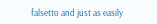falsetto and just as easily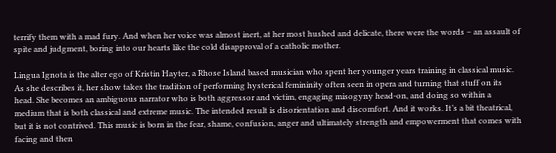terrify them with a mad fury. And when her voice was almost inert, at her most hushed and delicate, there were the words – an assault of spite and judgment, boring into our hearts like the cold disapproval of a catholic mother.

Lingua Ignota is the alter ego of Kristin Hayter, a Rhose Island based musician who spent her younger years training in classical music. As she describes it, her show takes the tradition of performing hysterical femininity often seen in opera and turning that stuff on its head. She becomes an ambiguous narrator who is both aggressor and victim, engaging misogyny head-on, and doing so within a medium that is both classical and extreme music. The intended result is disorientation and discomfort. And it works. It’s a bit theatrical, but it is not contrived. This music is born in the fear, shame, confusion, anger and ultimately strength and empowerment that comes with facing and then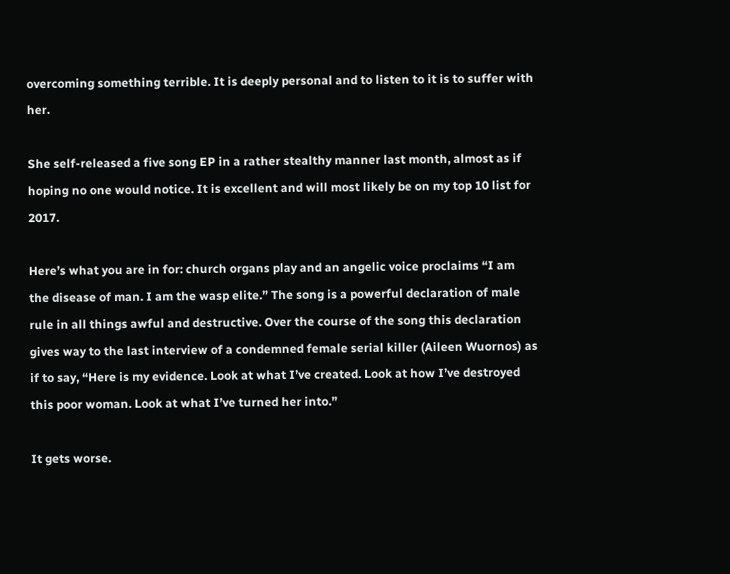overcoming something terrible. It is deeply personal and to listen to it is to suffer with her.

She self-released a five song EP in a rather stealthy manner last month, almost as if hoping no one would notice. It is excellent and will most likely be on my top 10 list for 2017.

Here’s what you are in for: church organs play and an angelic voice proclaims “I am the disease of man. I am the wasp elite.” The song is a powerful declaration of male rule in all things awful and destructive. Over the course of the song this declaration gives way to the last interview of a condemned female serial killer (Aileen Wuornos) as if to say, “Here is my evidence. Look at what I’ve created. Look at how I’ve destroyed this poor woman. Look at what I’ve turned her into.”

It gets worse.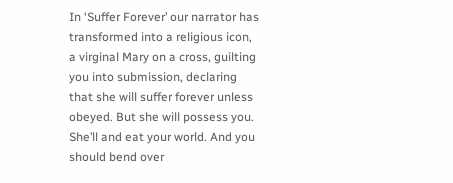In ‘Suffer Forever’ our narrator has transformed into a religious icon, a virginal Mary on a cross, guilting you into submission, declaring that she will suffer forever unless obeyed. But she will possess you. She’ll and eat your world. And you should bend over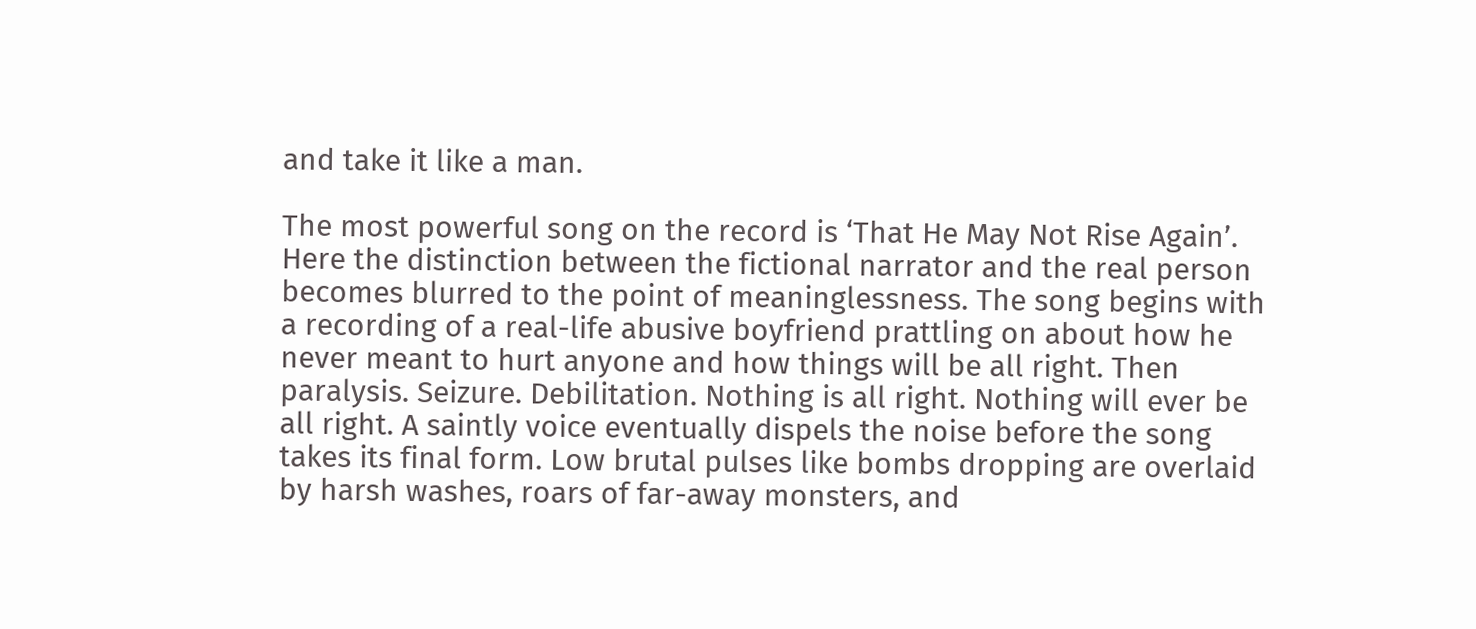and take it like a man.

The most powerful song on the record is ‘That He May Not Rise Again’. Here the distinction between the fictional narrator and the real person becomes blurred to the point of meaninglessness. The song begins with a recording of a real-life abusive boyfriend prattling on about how he never meant to hurt anyone and how things will be all right. Then paralysis. Seizure. Debilitation. Nothing is all right. Nothing will ever be all right. A saintly voice eventually dispels the noise before the song takes its final form. Low brutal pulses like bombs dropping are overlaid by harsh washes, roars of far-away monsters, and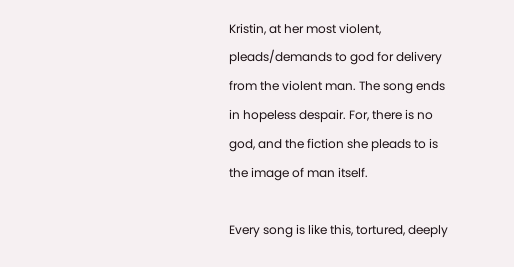Kristin, at her most violent, pleads/demands to god for delivery from the violent man. The song ends in hopeless despair. For, there is no god, and the fiction she pleads to is the image of man itself.

Every song is like this, tortured, deeply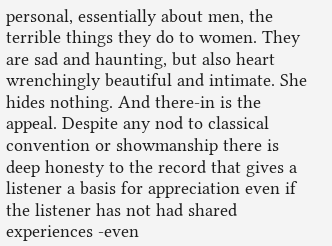personal, essentially about men, the terrible things they do to women. They are sad and haunting, but also heart wrenchingly beautiful and intimate. She hides nothing. And there-in is the appeal. Despite any nod to classical convention or showmanship there is deep honesty to the record that gives a listener a basis for appreciation even if the listener has not had shared experiences -even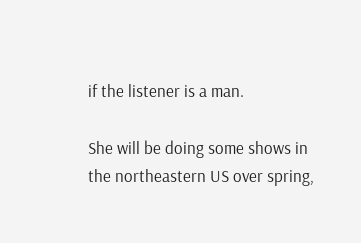if the listener is a man.

She will be doing some shows in the northeastern US over spring,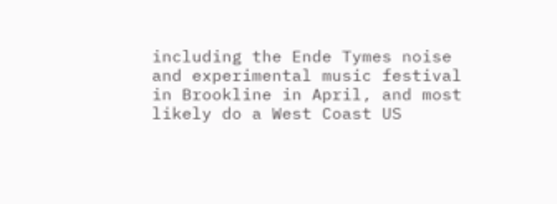including the Ende Tymes noise and experimental music festival in Brookline in April, and most likely do a West Coast US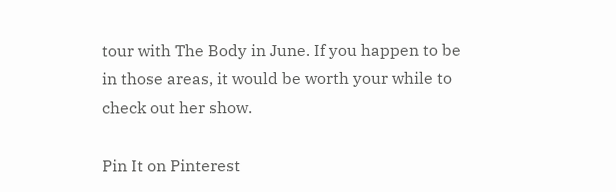tour with The Body in June. If you happen to be in those areas, it would be worth your while to check out her show.

Pin It on Pinterest